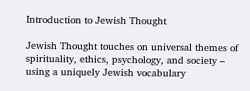Introduction to Jewish Thought

Jewish Thought touches on universal themes of spirituality, ethics, psychology, and society – using a uniquely Jewish vocabulary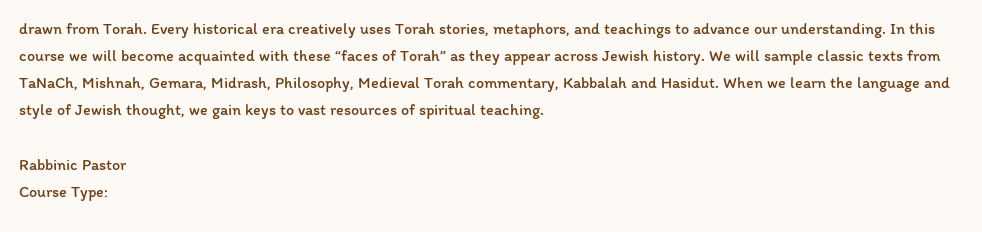drawn from Torah. Every historical era creatively uses Torah stories, metaphors, and teachings to advance our understanding. In this course we will become acquainted with these “faces of Torah” as they appear across Jewish history. We will sample classic texts from TaNaCh, Mishnah, Gemara, Midrash, Philosophy, Medieval Torah commentary, Kabbalah and Hasidut. When we learn the language and style of Jewish thought, we gain keys to vast resources of spiritual teaching.

Rabbinic Pastor
Course Type: